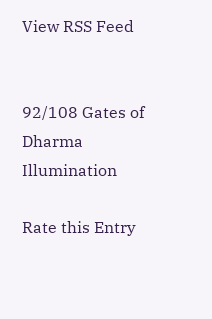View RSS Feed


92/108 Gates of Dharma Illumination

Rate this Entry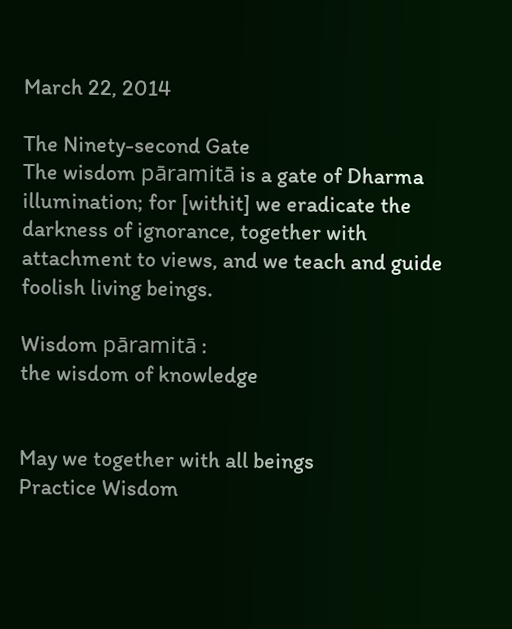March 22, 2014

The Ninety-second Gate
The wisdom pāramitā is a gate of Dharma illumination; for [withit] we eradicate the darkness of ignorance, together with attachment to views, and we teach and guide foolish living beings.

Wisdom pāramitā :
the wisdom of knowledge


May we together with all beings
Practice Wisdom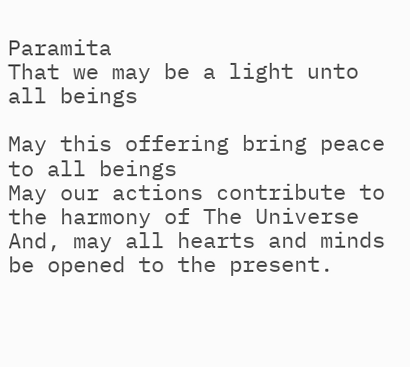Paramita
That we may be a light unto all beings

May this offering bring peace to all beings
May our actions contribute to the harmony of The Universe
And, may all hearts and minds be opened to the present.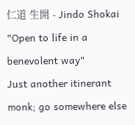仁道 生開 - Jindo Shokai "Open to life in a benevolent way"
Just another itinerant monk; go somewhere else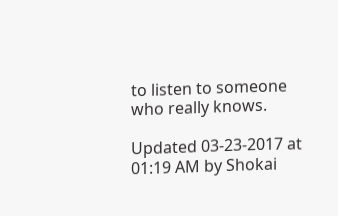to listen to someone who really knows.

Updated 03-23-2017 at 01:19 AM by Shokai